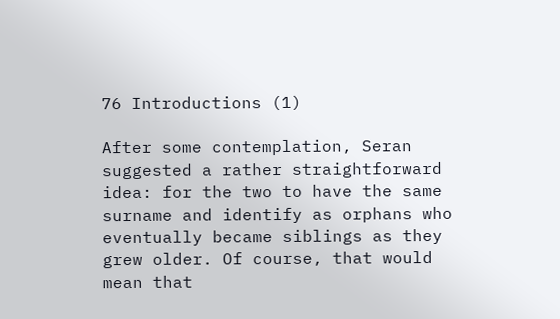76 Introductions (1)

After some contemplation, Seran suggested a rather straightforward idea: for the two to have the same surname and identify as orphans who eventually became siblings as they grew older. Of course, that would mean that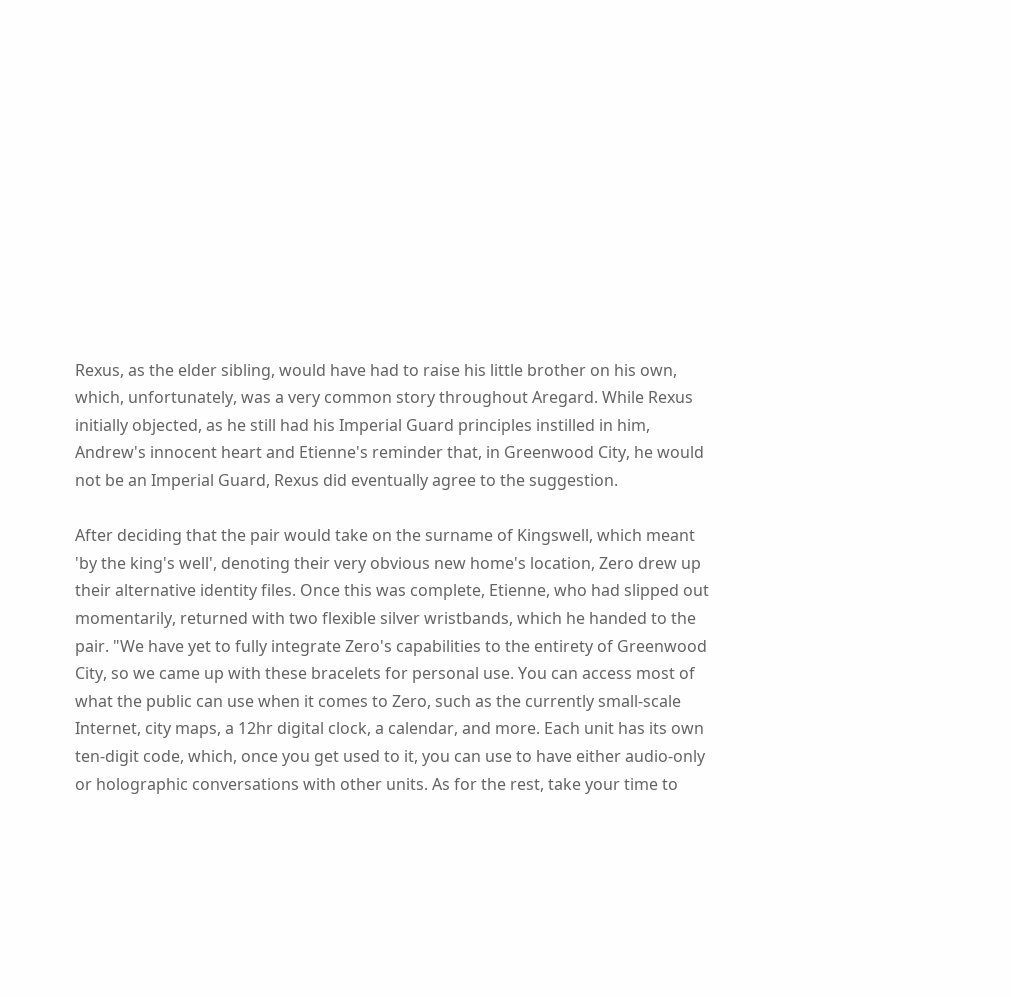Rexus, as the elder sibling, would have had to raise his little brother on his own, which, unfortunately, was a very common story throughout Aregard. While Rexus initially objected, as he still had his Imperial Guard principles instilled in him, Andrew's innocent heart and Etienne's reminder that, in Greenwood City, he would not be an Imperial Guard, Rexus did eventually agree to the suggestion.

After deciding that the pair would take on the surname of Kingswell, which meant 'by the king's well', denoting their very obvious new home's location, Zero drew up their alternative identity files. Once this was complete, Etienne, who had slipped out momentarily, returned with two flexible silver wristbands, which he handed to the pair. "We have yet to fully integrate Zero's capabilities to the entirety of Greenwood City, so we came up with these bracelets for personal use. You can access most of what the public can use when it comes to Zero, such as the currently small-scale Internet, city maps, a 12hr digital clock, a calendar, and more. Each unit has its own ten-digit code, which, once you get used to it, you can use to have either audio-only or holographic conversations with other units. As for the rest, take your time to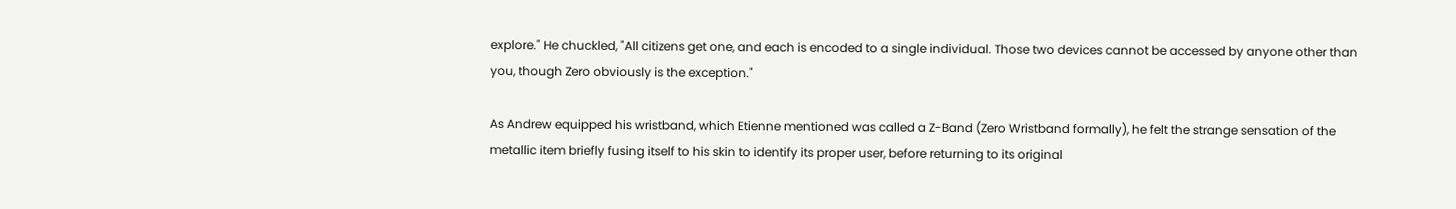explore." He chuckled, "All citizens get one, and each is encoded to a single individual. Those two devices cannot be accessed by anyone other than you, though Zero obviously is the exception."

As Andrew equipped his wristband, which Etienne mentioned was called a Z-Band (Zero Wristband formally), he felt the strange sensation of the metallic item briefly fusing itself to his skin to identify its proper user, before returning to its original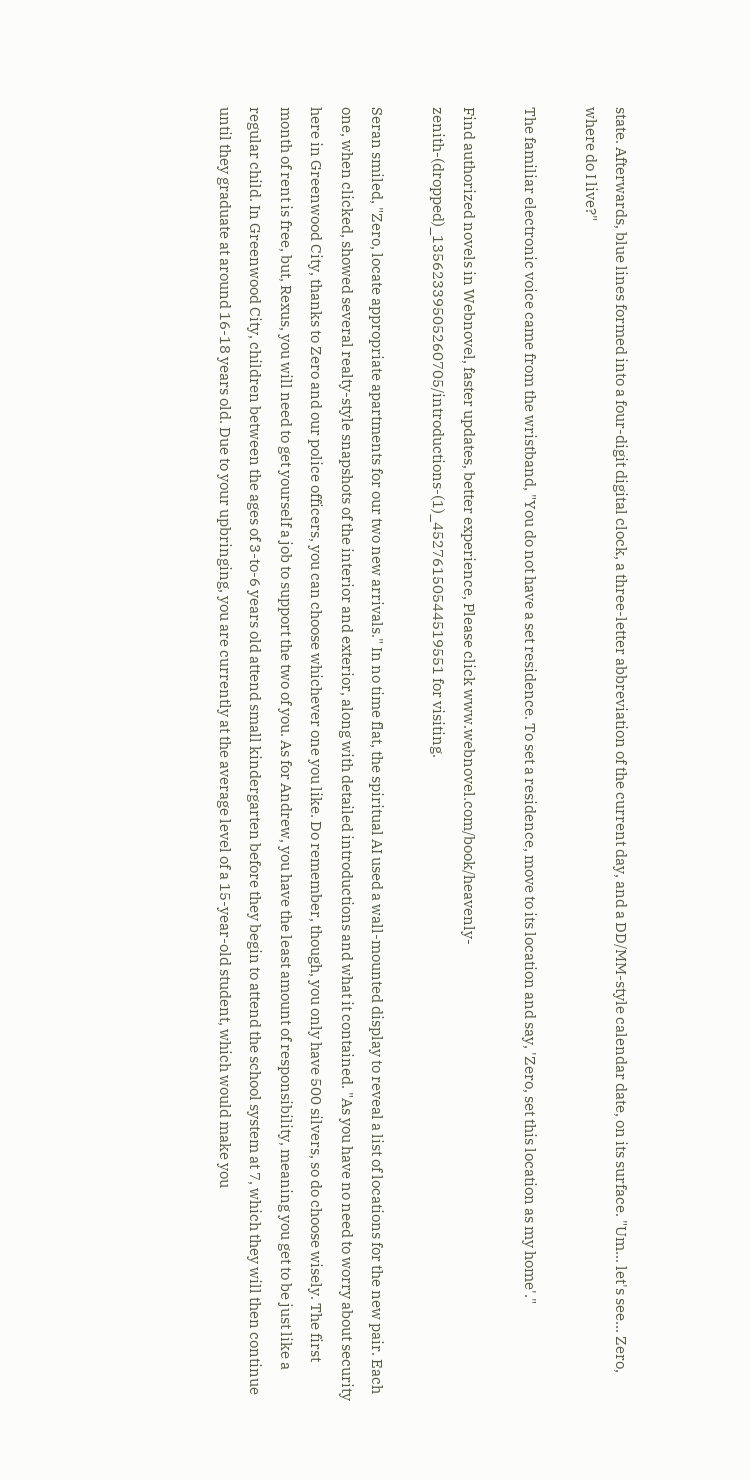state. Afterwards, blue lines formed into a four-digit digital clock, a three-letter abbreviation of the current day, and a DD/MM-style calendar date, on its surface. "Um... let's see... Zero, where do I live?"

The familiar electronic voice came from the wristband, "You do not have a set residence. To set a residence, move to its location and say, 'Zero, set this location as my home'."

Find authorized novels in Webnovel, faster updates, better experience, Please click www.webnovel.com/book/heavenly-zenith-(dropped)_13562339505260705/introductions-(1)_45276150544519551 for visiting.

Seran smiled, "Zero, locate appropriate apartments for our two new arrivals." In no time flat, the spiritual AI used a wall-mounted display to reveal a list of locations for the new pair. Each one, when clicked, showed several realty-style snapshots of the interior and exterior, along with detailed introductions and what it contained. "As you have no need to worry about security here in Greenwood City, thanks to Zero and our police officers, you can choose whichever one you like. Do remember, though, you only have 500 silvers, so do choose wisely. The first month of rent is free, but, Rexus, you will need to get yourself a job to support the two of you. As for Andrew, you have the least amount of responsibility, meaning you get to be just like a regular child. In Greenwood City, children between the ages of 3-to-6 years old attend small kindergarten before they begin to attend the school system at 7, which they will then continue until they graduate at around 16-18 years old. Due to your upbringing, you are currently at the average level of a 15-year-old student, which would make you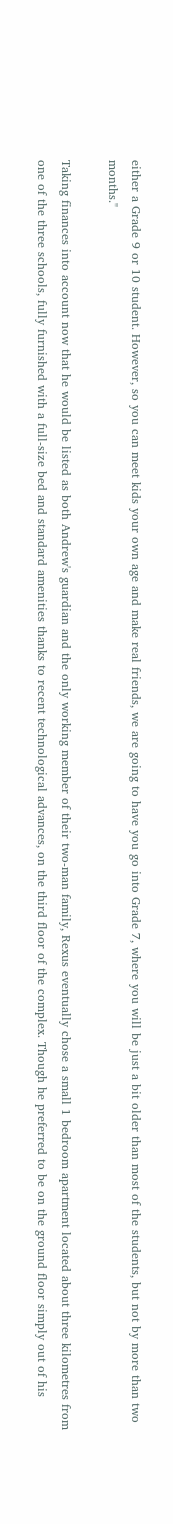either a Grade 9 or 10 student. However, so you can meet kids your own age and make real friends, we are going to have you go into Grade 7, where you will be just a bit older than most of the students, but not by more than two months."

Taking finances into account now that he would be listed as both Andrew's guardian and the only working member of their two-man family, Rexus eventually chose a small 1 bedroom apartment located about three kilometres from one of the three schools, fully furnished with a full-size bed and standard amenities thanks to recent technological advances, on the third floor of the complex. Though he preferred to be on the ground floor simply out of his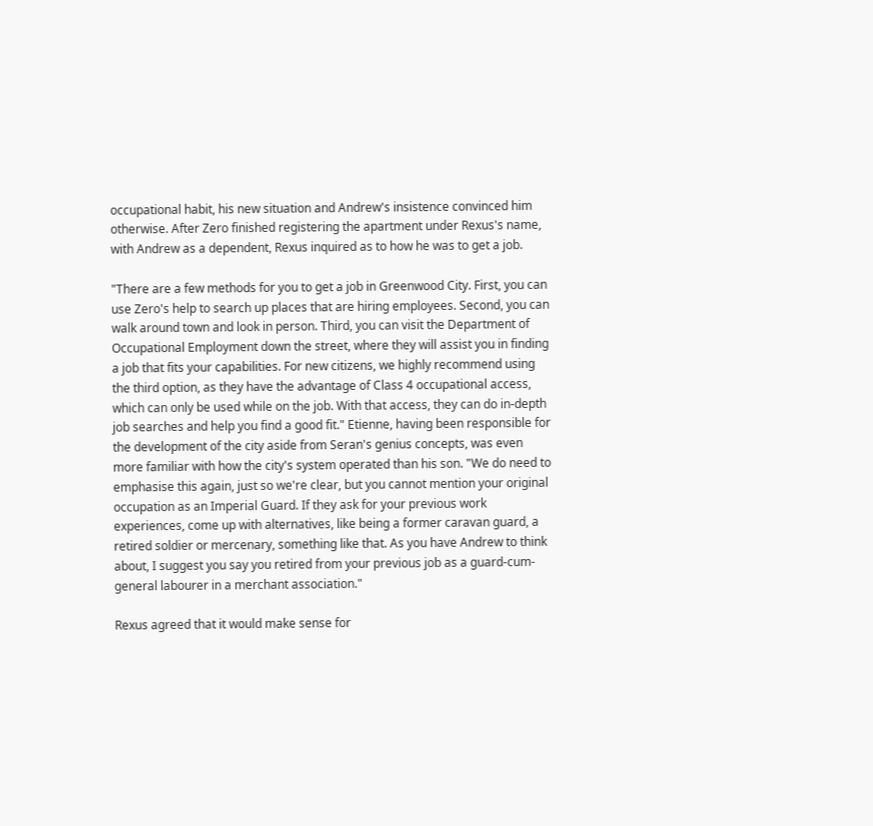occupational habit, his new situation and Andrew's insistence convinced him otherwise. After Zero finished registering the apartment under Rexus's name, with Andrew as a dependent, Rexus inquired as to how he was to get a job.

"There are a few methods for you to get a job in Greenwood City. First, you can use Zero's help to search up places that are hiring employees. Second, you can walk around town and look in person. Third, you can visit the Department of Occupational Employment down the street, where they will assist you in finding a job that fits your capabilities. For new citizens, we highly recommend using the third option, as they have the advantage of Class 4 occupational access, which can only be used while on the job. With that access, they can do in-depth job searches and help you find a good fit." Etienne, having been responsible for the development of the city aside from Seran's genius concepts, was even more familiar with how the city's system operated than his son. "We do need to emphasise this again, just so we're clear, but you cannot mention your original occupation as an Imperial Guard. If they ask for your previous work experiences, come up with alternatives, like being a former caravan guard, a retired soldier or mercenary, something like that. As you have Andrew to think about, I suggest you say you retired from your previous job as a guard-cum-general labourer in a merchant association."

Rexus agreed that it would make sense for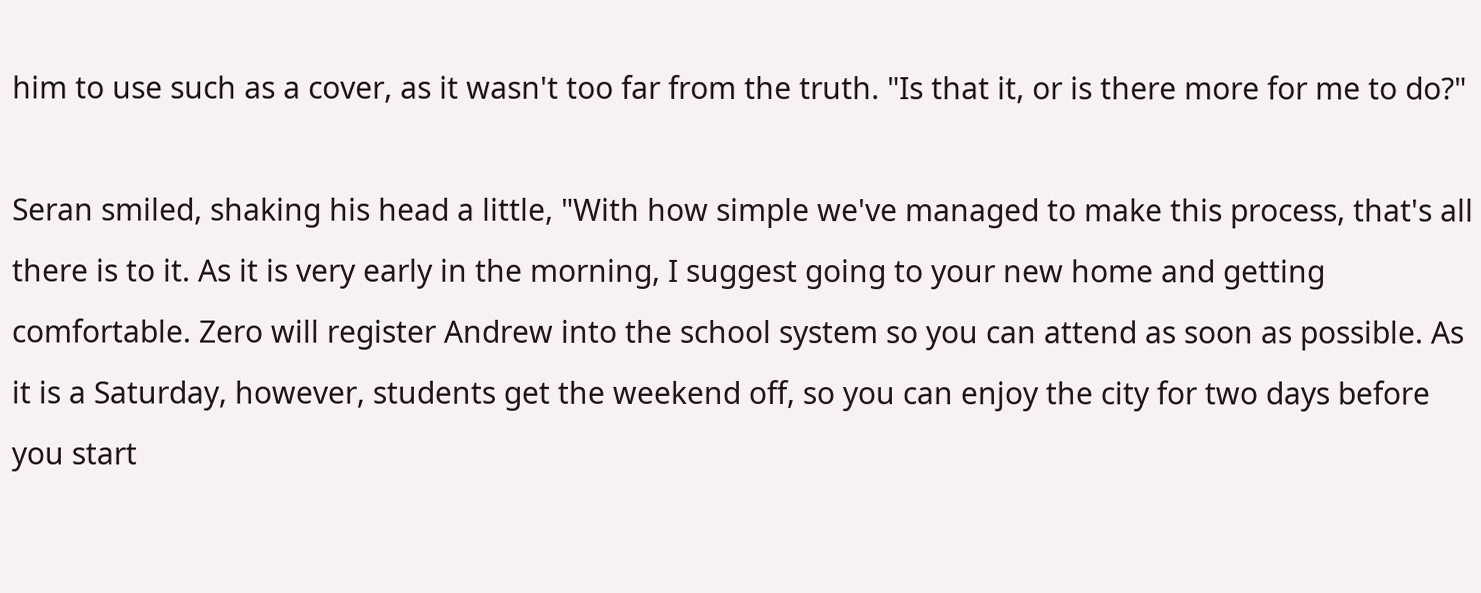him to use such as a cover, as it wasn't too far from the truth. "Is that it, or is there more for me to do?"

Seran smiled, shaking his head a little, "With how simple we've managed to make this process, that's all there is to it. As it is very early in the morning, I suggest going to your new home and getting comfortable. Zero will register Andrew into the school system so you can attend as soon as possible. As it is a Saturday, however, students get the weekend off, so you can enjoy the city for two days before you start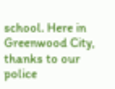school. Here in Greenwood City, thanks to our police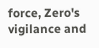force, Zero's vigilance and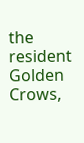the resident Golden Crows,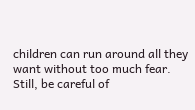children can run around all they want without too much fear. Still, be careful of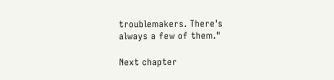troublemakers. There's always a few of them."

Next chapter